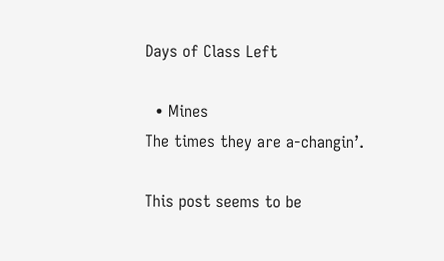Days of Class Left

  • Mines
The times they are a-changin’.

This post seems to be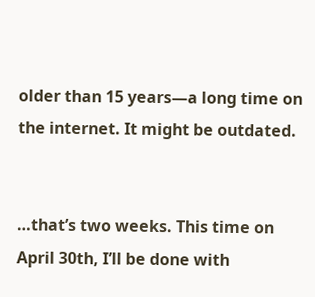older than 15 years—a long time on the internet. It might be outdated.


…that’s two weeks. This time on April 30th, I’ll be done with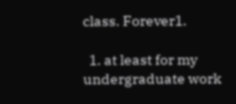class. Forever1.

  1. at least for my undergraduate work